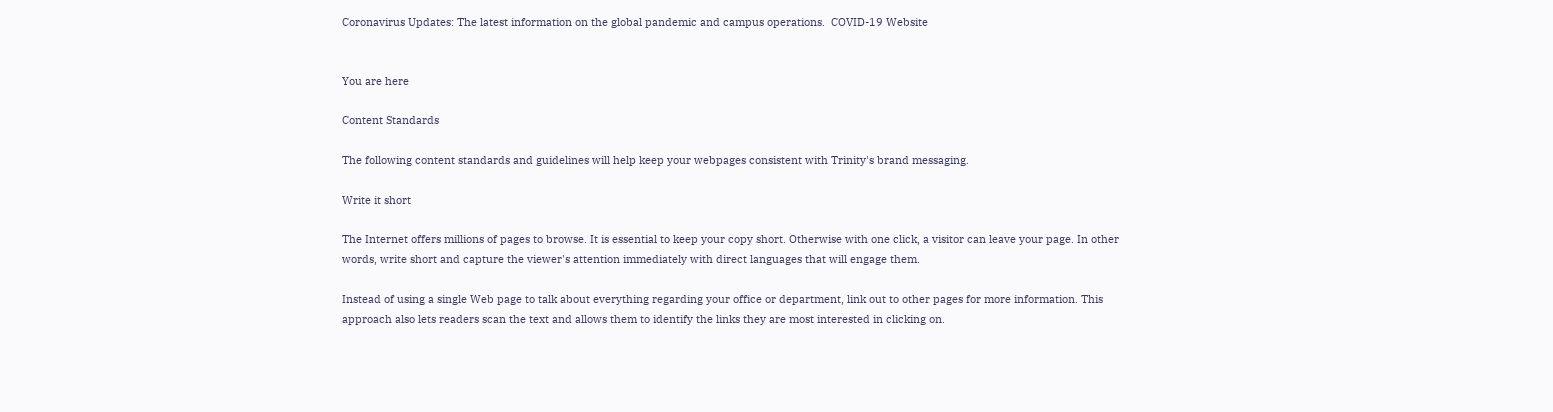Coronavirus Updates: The latest information on the global pandemic and campus operations.  COVID-19 Website


You are here

Content Standards

The following content standards and guidelines will help keep your webpages consistent with Trinity's brand messaging.

Write it short

The Internet offers millions of pages to browse. It is essential to keep your copy short. Otherwise with one click, a visitor can leave your page. In other words, write short and capture the viewer's attention immediately with direct languages that will engage them.

Instead of using a single Web page to talk about everything regarding your office or department, link out to other pages for more information. This approach also lets readers scan the text and allows them to identify the links they are most interested in clicking on.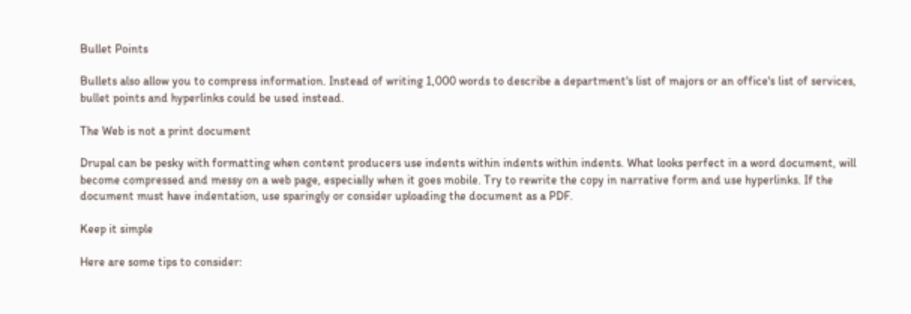Bullet Points

Bullets also allow you to compress information. Instead of writing 1,000 words to describe a department's list of majors or an office's list of services, bullet points and hyperlinks could be used instead.

The Web is not a print document

Drupal can be pesky with formatting when content producers use indents within indents within indents. What looks perfect in a word document, will become compressed and messy on a web page, especially when it goes mobile. Try to rewrite the copy in narrative form and use hyperlinks. If the document must have indentation, use sparingly or consider uploading the document as a PDF.

Keep it simple

Here are some tips to consider: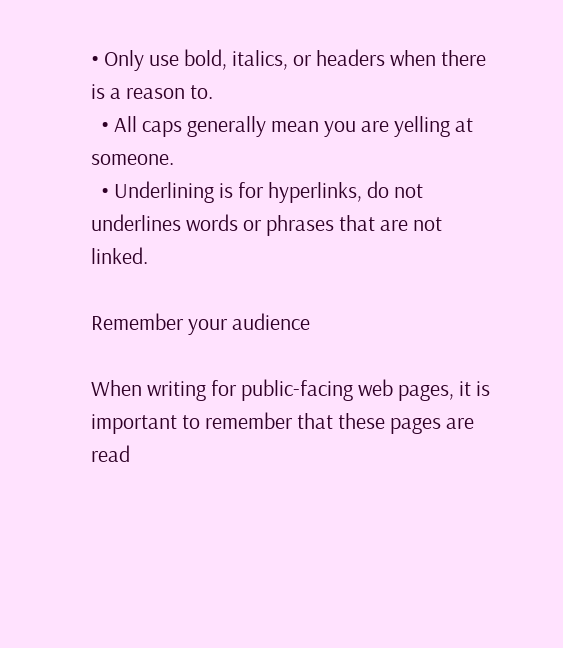• Only use bold, italics, or headers when there is a reason to.
  • All caps generally mean you are yelling at someone.
  • Underlining is for hyperlinks, do not underlines words or phrases that are not linked.

Remember your audience

When writing for public-facing web pages, it is important to remember that these pages are read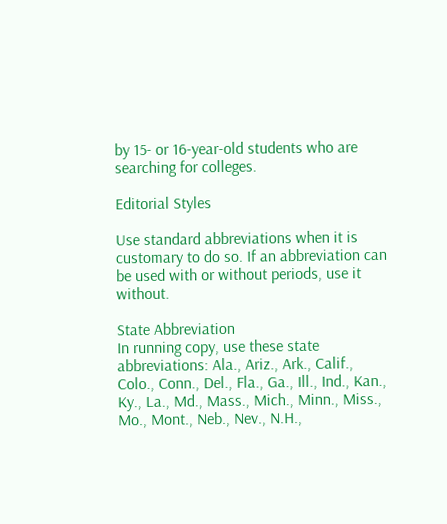by 15- or 16-year-old students who are searching for colleges.

Editorial Styles

Use standard abbreviations when it is customary to do so. If an abbreviation can be used with or without periods, use it without.

State Abbreviation
In running copy, use these state abbreviations: Ala., Ariz., Ark., Calif., Colo., Conn., Del., Fla., Ga., Ill., Ind., Kan., Ky., La., Md., Mass., Mich., Minn., Miss., Mo., Mont., Neb., Nev., N.H.,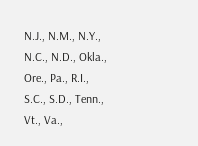N.J., N.M., N.Y., N.C., N.D., Okla., Ore., Pa., R.I., S.C., S.D., Tenn., Vt., Va.,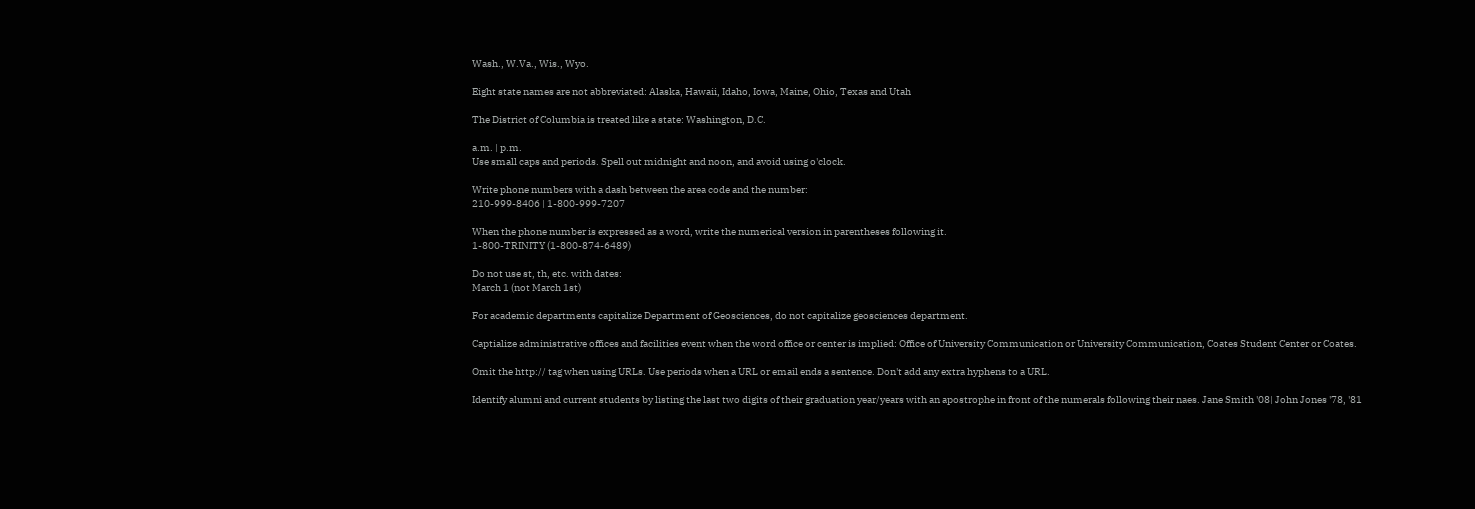Wash., W.Va., Wis., Wyo.

Eight state names are not abbreviated: Alaska, Hawaii, Idaho, Iowa, Maine, Ohio, Texas and Utah

The District of Columbia is treated like a state: Washington, D.C.

a.m. | p.m.
Use small caps and periods. Spell out midnight and noon, and avoid using o'clock.

Write phone numbers with a dash between the area code and the number:
210-999-8406 | 1-800-999-7207

When the phone number is expressed as a word, write the numerical version in parentheses following it.
1-800-TRINITY (1-800-874-6489)

Do not use st, th, etc. with dates:
March 1 (not March 1st)

For academic departments capitalize Department of Geosciences, do not capitalize geosciences department.

Captialize administrative offices and facilities event when the word office or center is implied: Office of University Communication or University Communication, Coates Student Center or Coates.

Omit the http:// tag when using URLs. Use periods when a URL or email ends a sentence. Don't add any extra hyphens to a URL.

Identify alumni and current students by listing the last two digits of their graduation year/years with an apostrophe in front of the numerals following their naes. Jane Smith '08| John Jones '78, '81